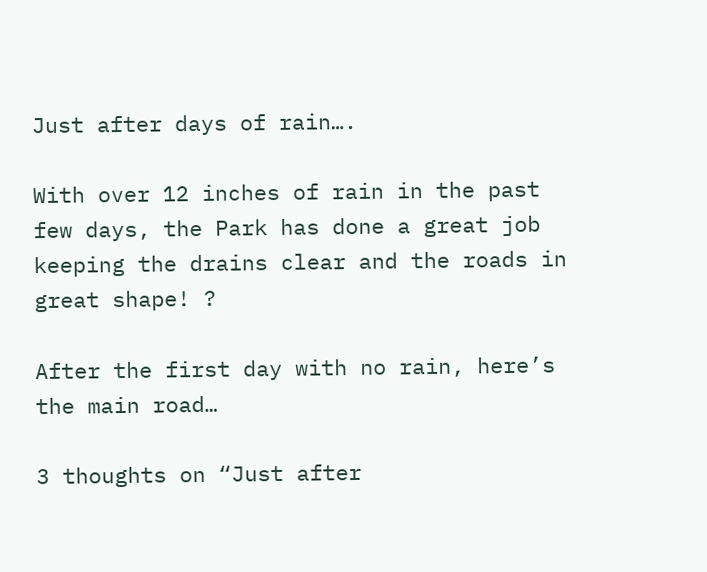Just after days of rain….

With over 12 inches of rain in the past few days, the Park has done a great job keeping the drains clear and the roads in great shape! ?

After the first day with no rain, here’s the main road…

3 thoughts on “Just after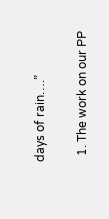days of rain….”

  1. The work on our PP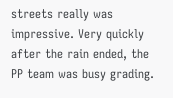streets really was impressive. Very quickly after the rain ended, the PP team was busy grading.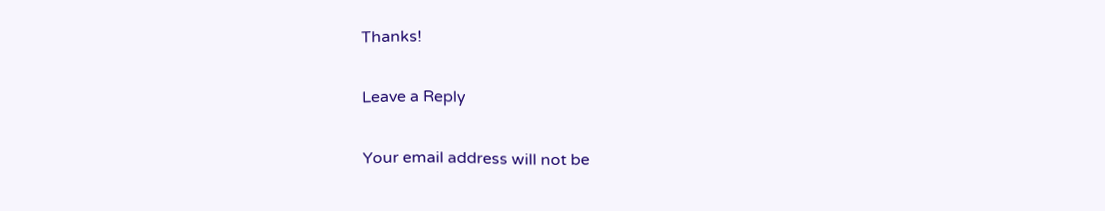Thanks!

Leave a Reply

Your email address will not be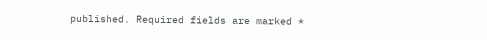published. Required fields are marked *